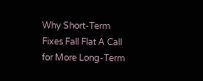Why Short-Term Fixes Fall Flat A Call for More Long-Term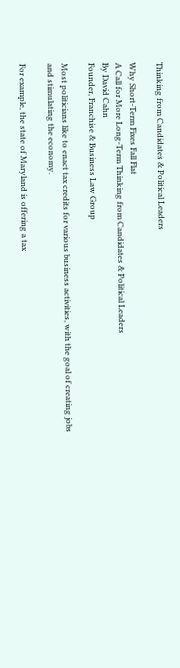Thinking from Candidates & Political Leaders

Why Short-Term Fixes Fall Flat
A Call for More Long-Term Thinking from Candidates & Political Leaders
By David Cahn
Founder, Franchise & Business Law Group

Most politicians like to enact tax credits for various business activities, with the goal of creating jobs and stimulating the economy.

For example, the state of Maryland is offering a tax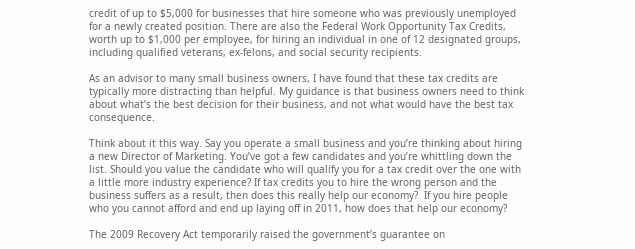credit of up to $5,000 for businesses that hire someone who was previously unemployed for a newly created position. There are also the Federal Work Opportunity Tax Credits, worth up to $1,000 per employee, for hiring an individual in one of 12 designated groups, including qualified veterans, ex-felons, and social security recipients.

As an advisor to many small business owners, I have found that these tax credits are typically more distracting than helpful. My guidance is that business owners need to think about what’s the best decision for their business, and not what would have the best tax consequence.

Think about it this way. Say you operate a small business and you’re thinking about hiring a new Director of Marketing. You’ve got a few candidates and you’re whittling down the list. Should you value the candidate who will qualify you for a tax credit over the one with a little more industry experience? If tax credits you to hire the wrong person and the business suffers as a result, then does this really help our economy?  If you hire people who you cannot afford and end up laying off in 2011, how does that help our economy?

The 2009 Recovery Act temporarily raised the government’s guarantee on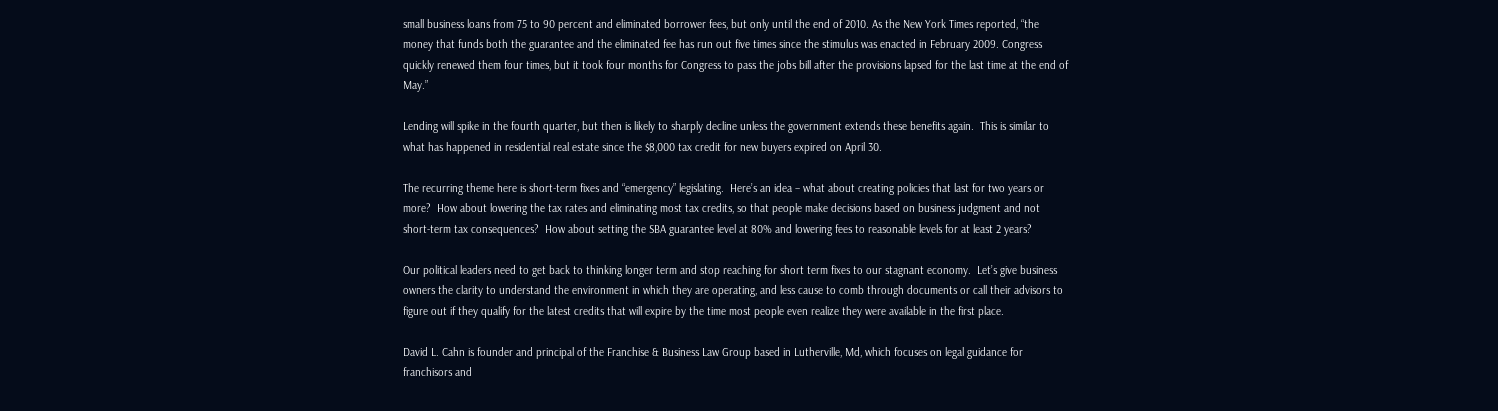small business loans from 75 to 90 percent and eliminated borrower fees, but only until the end of 2010. As the New York Times reported, “the money that funds both the guarantee and the eliminated fee has run out five times since the stimulus was enacted in February 2009. Congress quickly renewed them four times, but it took four months for Congress to pass the jobs bill after the provisions lapsed for the last time at the end of May.”

Lending will spike in the fourth quarter, but then is likely to sharply decline unless the government extends these benefits again.  This is similar to what has happened in residential real estate since the $8,000 tax credit for new buyers expired on April 30.

The recurring theme here is short-term fixes and “emergency” legislating.  Here’s an idea – what about creating policies that last for two years or more?  How about lowering the tax rates and eliminating most tax credits, so that people make decisions based on business judgment and not short-term tax consequences?  How about setting the SBA guarantee level at 80% and lowering fees to reasonable levels for at least 2 years?

Our political leaders need to get back to thinking longer term and stop reaching for short term fixes to our stagnant economy.  Let’s give business owners the clarity to understand the environment in which they are operating, and less cause to comb through documents or call their advisors to figure out if they qualify for the latest credits that will expire by the time most people even realize they were available in the first place.

David L. Cahn is founder and principal of the Franchise & Business Law Group based in Lutherville, Md, which focuses on legal guidance for franchisors and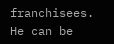franchisees. He can be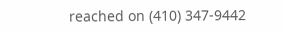reached on (410) 347-9442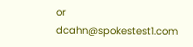or dcahn@spokestest1.com